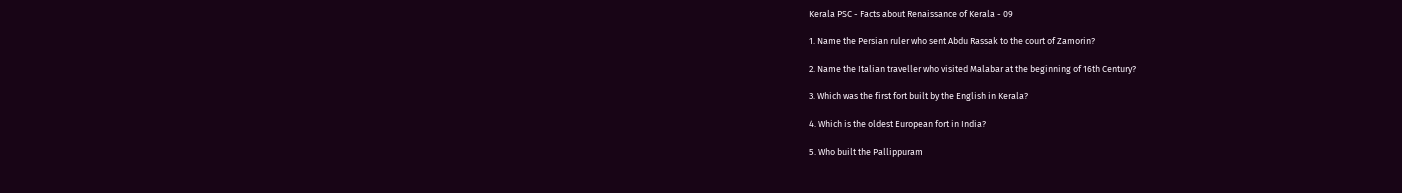Kerala PSC - Facts about Renaissance of Kerala - 09

1. Name the Persian ruler who sent Abdu Rassak to the court of Zamorin?

2. Name the Italian traveller who visited Malabar at the beginning of 16th Century?

3. Which was the first fort built by the English in Kerala?

4. Which is the oldest European fort in India?

5. Who built the Pallippuram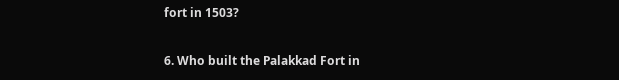fort in 1503?

6. Who built the Palakkad Fort in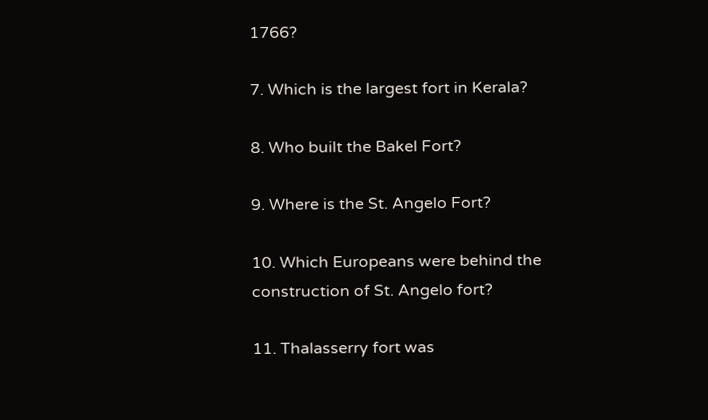1766?

7. Which is the largest fort in Kerala?

8. Who built the Bakel Fort?

9. Where is the St. Angelo Fort?

10. Which Europeans were behind the construction of St. Angelo fort?

11. Thalasserry fort was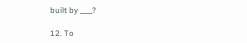built by ____?

12. To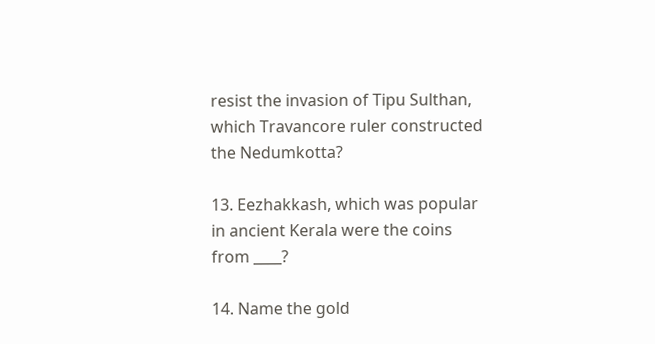resist the invasion of Tipu Sulthan, which Travancore ruler constructed the Nedumkotta?

13. Eezhakkash, which was popular in ancient Kerala were the coins from ____?

14. Name the gold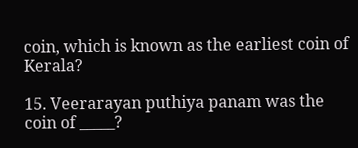coin, which is known as the earliest coin of Kerala?

15. Veerarayan puthiya panam was the coin of _____?